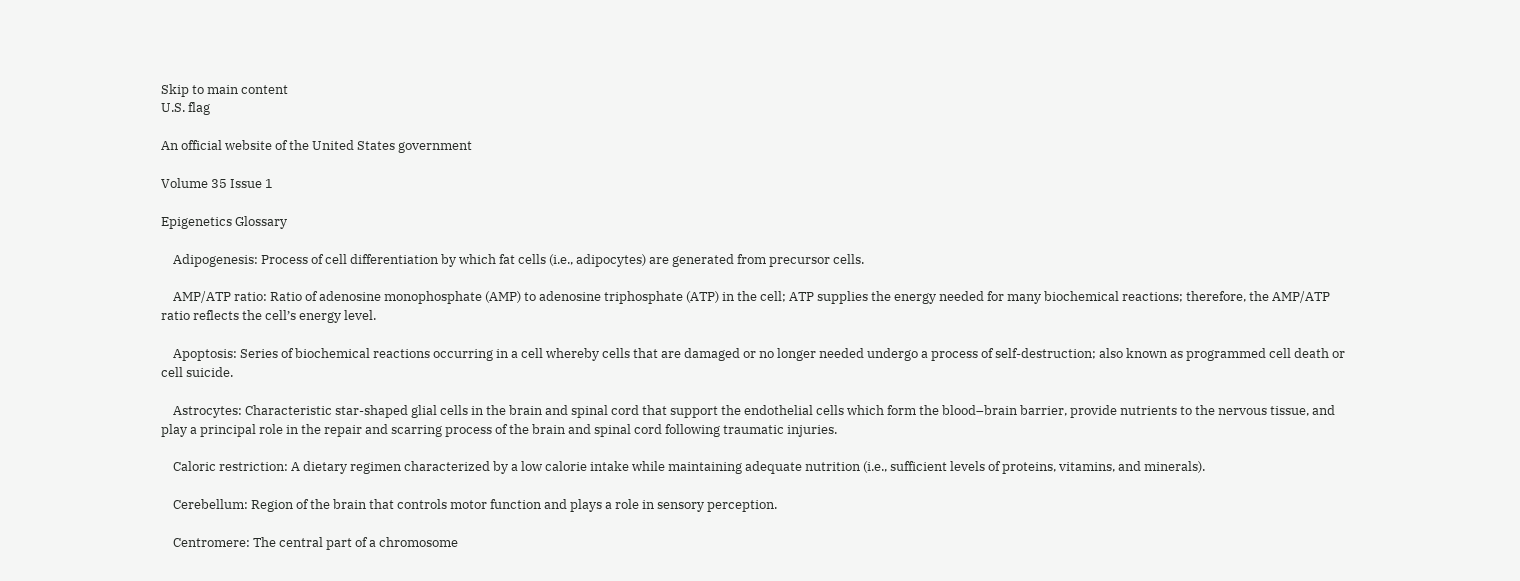Skip to main content
U.S. flag

An official website of the United States government

Volume 35 Issue 1

Epigenetics Glossary

    Adipogenesis: Process of cell differentiation by which fat cells (i.e., adipocytes) are generated from precursor cells.

    AMP/ATP ratio: Ratio of adenosine monophosphate (AMP) to adenosine triphosphate (ATP) in the cell; ATP supplies the energy needed for many biochemical reactions; therefore, the AMP/ATP ratio reflects the cell’s energy level.

    Apoptosis: Series of biochemical reactions occurring in a cell whereby cells that are damaged or no longer needed undergo a process of self-destruction; also known as programmed cell death or cell suicide.

    Astrocytes: Characteristic star-shaped glial cells in the brain and spinal cord that support the endothelial cells which form the blood–brain barrier, provide nutrients to the nervous tissue, and play a principal role in the repair and scarring process of the brain and spinal cord following traumatic injuries.

    Caloric restriction: A dietary regimen characterized by a low calorie intake while maintaining adequate nutrition (i.e., sufficient levels of proteins, vitamins, and minerals).

    Cerebellum: Region of the brain that controls motor function and plays a role in sensory perception.

    Centromere: The central part of a chromosome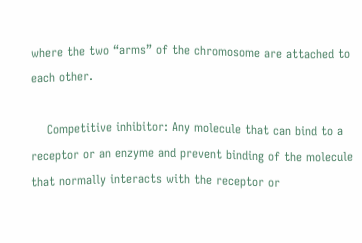where the two “arms” of the chromosome are attached to each other.

    Competitive inhibitor: Any molecule that can bind to a receptor or an enzyme and prevent binding of the molecule that normally interacts with the receptor or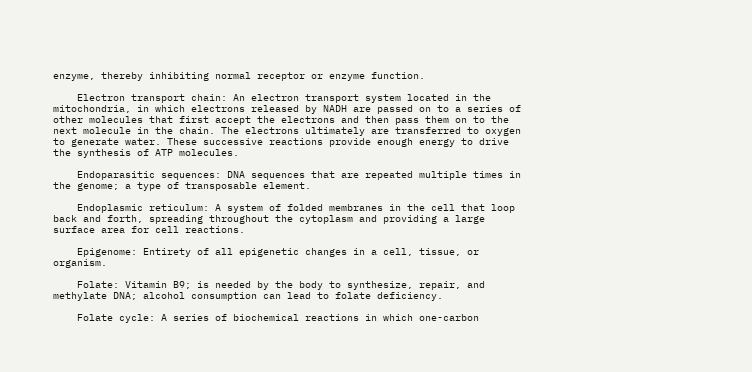enzyme, thereby inhibiting normal receptor or enzyme function.

    Electron transport chain: An electron transport system located in the mitochondria, in which electrons released by NADH are passed on to a series of other molecules that first accept the electrons and then pass them on to the next molecule in the chain. The electrons ultimately are transferred to oxygen to generate water. These successive reactions provide enough energy to drive the synthesis of ATP molecules.

    Endoparasitic sequences: DNA sequences that are repeated multiple times in the genome; a type of transposable element.

    Endoplasmic reticulum: A system of folded membranes in the cell that loop back and forth, spreading throughout the cytoplasm and providing a large surface area for cell reactions.

    Epigenome: Entirety of all epigenetic changes in a cell, tissue, or organism.

    Folate: Vitamin B9; is needed by the body to synthesize, repair, and methylate DNA; alcohol consumption can lead to folate deficiency.

    Folate cycle: A series of biochemical reactions in which one-carbon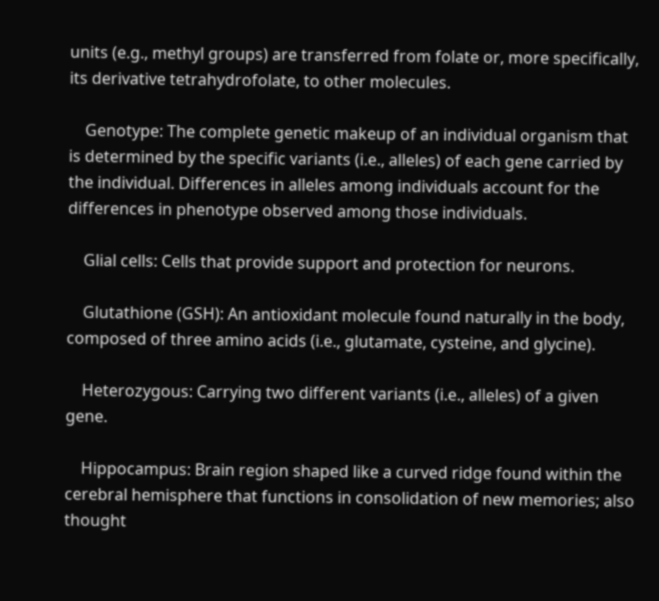units (e.g., methyl groups) are transferred from folate or, more specifically, its derivative tetrahydrofolate, to other molecules.

    Genotype: The complete genetic makeup of an individual organism that is determined by the specific variants (i.e., alleles) of each gene carried by the individual. Differences in alleles among individuals account for the differences in phenotype observed among those individuals.

    Glial cells: Cells that provide support and protection for neurons.

    Glutathione (GSH): An antioxidant molecule found naturally in the body, composed of three amino acids (i.e., glutamate, cysteine, and glycine).

    Heterozygous: Carrying two different variants (i.e., alleles) of a given gene.

    Hippocampus: Brain region shaped like a curved ridge found within the cerebral hemisphere that functions in consolidation of new memories; also thought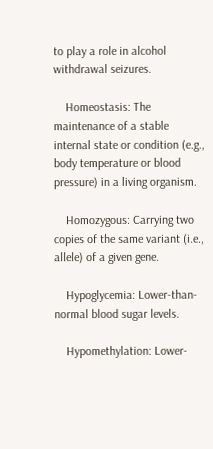to play a role in alcohol withdrawal seizures.

    Homeostasis: The maintenance of a stable internal state or condition (e.g., body temperature or blood pressure) in a living organism.

    Homozygous: Carrying two copies of the same variant (i.e., allele) of a given gene.

    Hypoglycemia: Lower-than-normal blood sugar levels.

    Hypomethylation: Lower-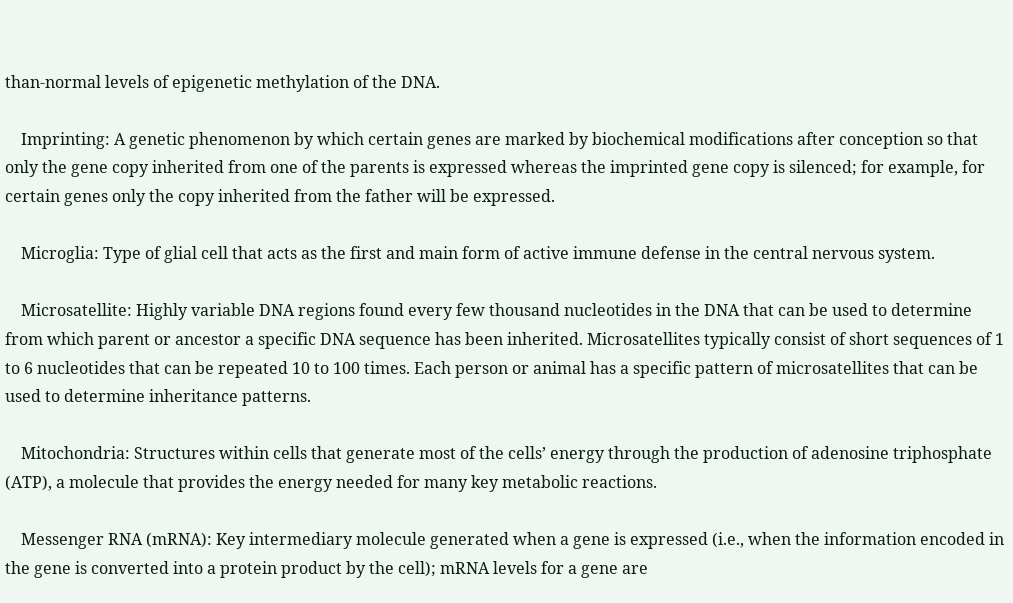than-normal levels of epigenetic methylation of the DNA.

    Imprinting: A genetic phenomenon by which certain genes are marked by biochemical modifications after conception so that only the gene copy inherited from one of the parents is expressed whereas the imprinted gene copy is silenced; for example, for certain genes only the copy inherited from the father will be expressed.

    Microglia: Type of glial cell that acts as the first and main form of active immune defense in the central nervous system.

    Microsatellite: Highly variable DNA regions found every few thousand nucleotides in the DNA that can be used to determine from which parent or ancestor a specific DNA sequence has been inherited. Microsatellites typically consist of short sequences of 1 to 6 nucleotides that can be repeated 10 to 100 times. Each person or animal has a specific pattern of microsatellites that can be used to determine inheritance patterns.

    Mitochondria: Structures within cells that generate most of the cells’ energy through the production of adenosine triphosphate (ATP), a molecule that provides the energy needed for many key metabolic reactions.

    Messenger RNA (mRNA): Key intermediary molecule generated when a gene is expressed (i.e., when the information encoded in the gene is converted into a protein product by the cell); mRNA levels for a gene are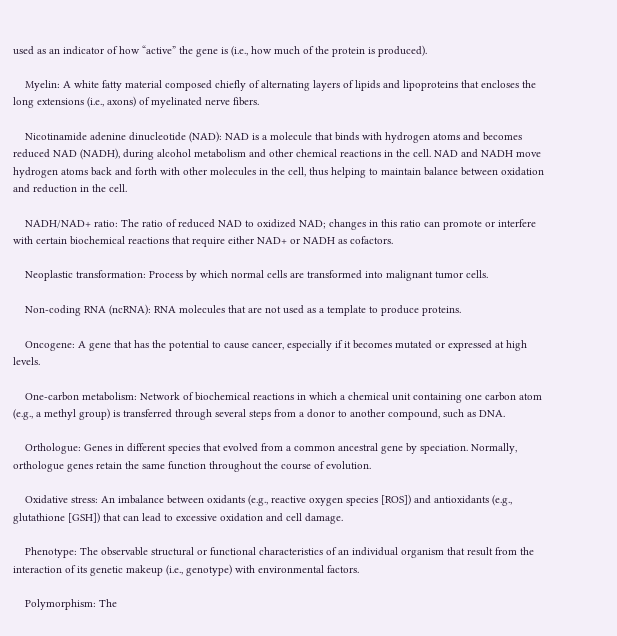used as an indicator of how “active” the gene is (i.e., how much of the protein is produced).

    Myelin: A white fatty material composed chiefly of alternating layers of lipids and lipoproteins that encloses the long extensions (i.e., axons) of myelinated nerve fibers.

    Nicotinamide adenine dinucleotide (NAD): NAD is a molecule that binds with hydrogen atoms and becomes reduced NAD (NADH), during alcohol metabolism and other chemical reactions in the cell. NAD and NADH move hydrogen atoms back and forth with other molecules in the cell, thus helping to maintain balance between oxidation and reduction in the cell.

    NADH/NAD+ ratio: The ratio of reduced NAD to oxidized NAD; changes in this ratio can promote or interfere with certain biochemical reactions that require either NAD+ or NADH as cofactors.

    Neoplastic transformation: Process by which normal cells are transformed into malignant tumor cells.

    Non-coding RNA (ncRNA): RNA molecules that are not used as a template to produce proteins.

    Oncogene: A gene that has the potential to cause cancer, especially if it becomes mutated or expressed at high levels.

    One-carbon metabolism: Network of biochemical reactions in which a chemical unit containing one carbon atom (e.g., a methyl group) is transferred through several steps from a donor to another compound, such as DNA.

    Orthologue: Genes in different species that evolved from a common ancestral gene by speciation. Normally, orthologue genes retain the same function throughout the course of evolution.

    Oxidative stress: An imbalance between oxidants (e.g., reactive oxygen species [ROS]) and antioxidants (e.g., glutathione [GSH]) that can lead to excessive oxidation and cell damage.

    Phenotype: The observable structural or functional characteristics of an individual organism that result from the interaction of its genetic makeup (i.e., genotype) with environmental factors.

    Polymorphism: The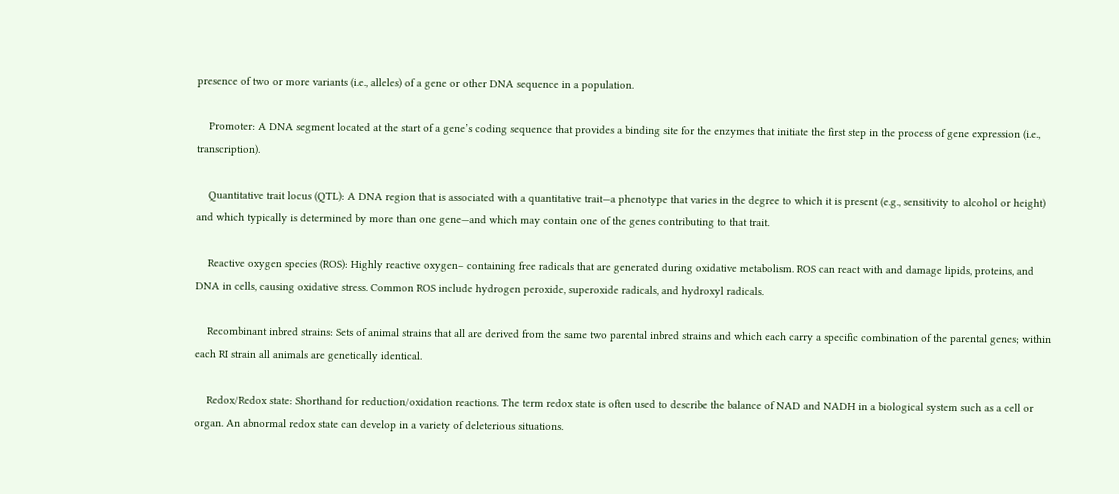presence of two or more variants (i.e., alleles) of a gene or other DNA sequence in a population.

    Promoter: A DNA segment located at the start of a gene’s coding sequence that provides a binding site for the enzymes that initiate the first step in the process of gene expression (i.e., transcription).

    Quantitative trait locus (QTL): A DNA region that is associated with a quantitative trait—a phenotype that varies in the degree to which it is present (e.g., sensitivity to alcohol or height) and which typically is determined by more than one gene—and which may contain one of the genes contributing to that trait.

    Reactive oxygen species (ROS): Highly reactive oxygen– containing free radicals that are generated during oxidative metabolism. ROS can react with and damage lipids, proteins, and DNA in cells, causing oxidative stress. Common ROS include hydrogen peroxide, superoxide radicals, and hydroxyl radicals.

    Recombinant inbred strains: Sets of animal strains that all are derived from the same two parental inbred strains and which each carry a specific combination of the parental genes; within each RI strain all animals are genetically identical.

    Redox/Redox state: Shorthand for reduction/oxidation reactions. The term redox state is often used to describe the balance of NAD and NADH in a biological system such as a cell or organ. An abnormal redox state can develop in a variety of deleterious situations.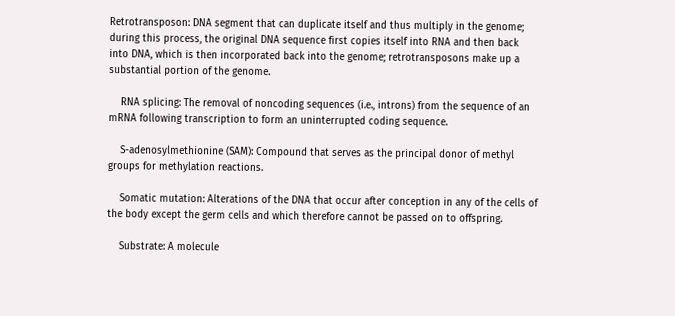Retrotransposon: DNA segment that can duplicate itself and thus multiply in the genome; during this process, the original DNA sequence first copies itself into RNA and then back into DNA, which is then incorporated back into the genome; retrotransposons make up a substantial portion of the genome.

    RNA splicing: The removal of noncoding sequences (i.e., introns) from the sequence of an mRNA following transcription to form an uninterrupted coding sequence.

    S-adenosylmethionine (SAM): Compound that serves as the principal donor of methyl groups for methylation reactions.

    Somatic mutation: Alterations of the DNA that occur after conception in any of the cells of the body except the germ cells and which therefore cannot be passed on to offspring.

    Substrate: A molecule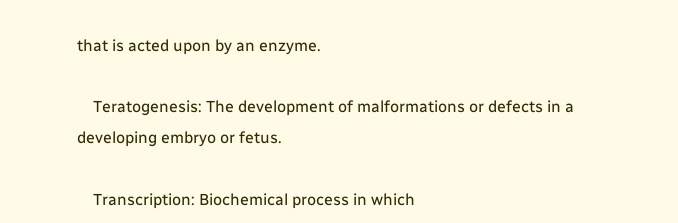that is acted upon by an enzyme.

    Teratogenesis: The development of malformations or defects in a developing embryo or fetus.

    Transcription: Biochemical process in which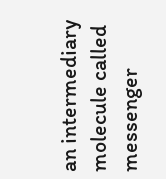an intermediary molecule called messenger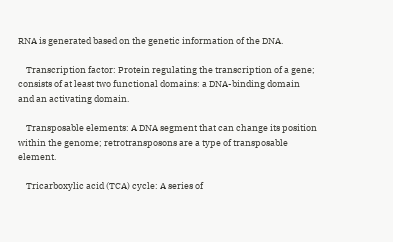RNA is generated based on the genetic information of the DNA.

    Transcription factor: Protein regulating the transcription of a gene; consists of at least two functional domains: a DNA-binding domain and an activating domain.

    Transposable elements: A DNA segment that can change its position within the genome; retrotransposons are a type of transposable element.

    Tricarboxylic acid (TCA) cycle: A series of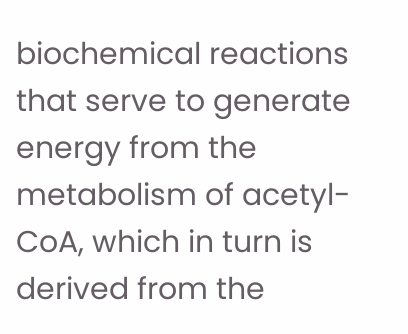biochemical reactions that serve to generate energy from the metabolism of acetyl-CoA, which in turn is derived from the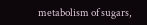metabolism of sugars,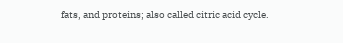fats, and proteins; also called citric acid cycle.